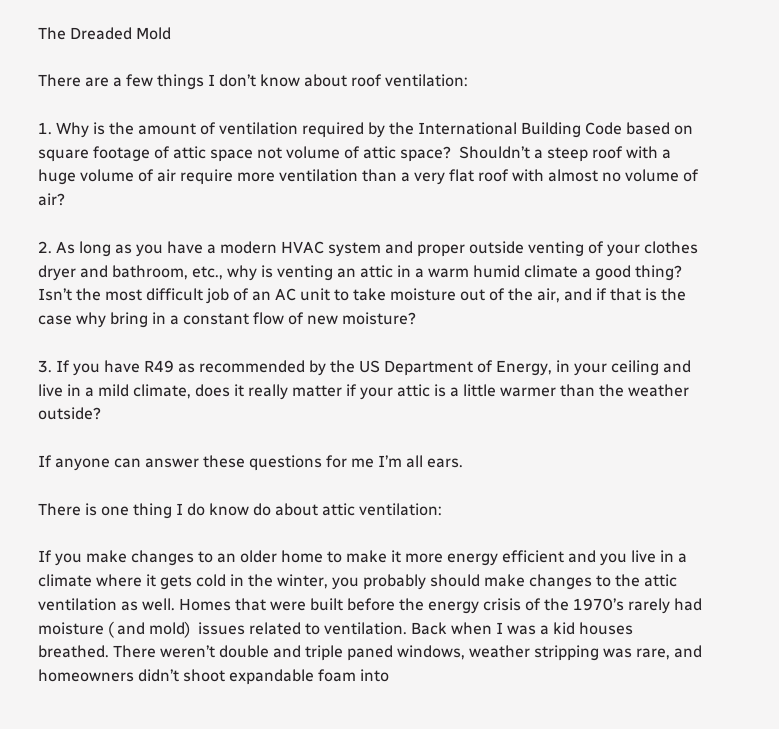The Dreaded Mold

There are a few things I don’t know about roof ventilation:

1. Why is the amount of ventilation required by the International Building Code based on square footage of attic space not volume of attic space?  Shouldn’t a steep roof with a huge volume of air require more ventilation than a very flat roof with almost no volume of air?

2. As long as you have a modern HVAC system and proper outside venting of your clothes dryer and bathroom, etc., why is venting an attic in a warm humid climate a good thing?  Isn’t the most difficult job of an AC unit to take moisture out of the air, and if that is the case why bring in a constant flow of new moisture?

3. If you have R49 as recommended by the US Department of Energy, in your ceiling and live in a mild climate, does it really matter if your attic is a little warmer than the weather outside?

If anyone can answer these questions for me I’m all ears.

There is one thing I do know do about attic ventilation:

If you make changes to an older home to make it more energy efficient and you live in a climate where it gets cold in the winter, you probably should make changes to the attic ventilation as well. Homes that were built before the energy crisis of the 1970’s rarely had moisture ( and mold)  issues related to ventilation. Back when I was a kid houses breathed. There weren’t double and triple paned windows, weather stripping was rare, and homeowners didn’t shoot expandable foam into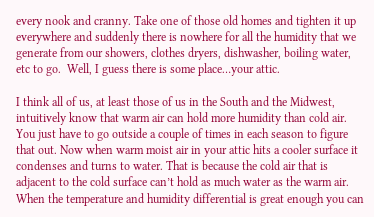every nook and cranny. Take one of those old homes and tighten it up everywhere and suddenly there is nowhere for all the humidity that we generate from our showers, clothes dryers, dishwasher, boiling water, etc to go.  Well, I guess there is some place…your attic.

I think all of us, at least those of us in the South and the Midwest, intuitively know that warm air can hold more humidity than cold air.  You just have to go outside a couple of times in each season to figure that out. Now when warm moist air in your attic hits a cooler surface it condenses and turns to water. That is because the cold air that is adjacent to the cold surface can’t hold as much water as the warm air.  When the temperature and humidity differential is great enough you can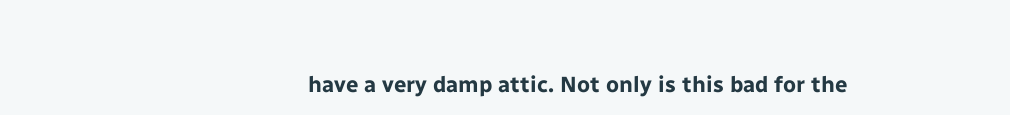have a very damp attic. Not only is this bad for the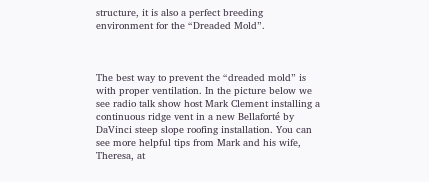structure, it is also a perfect breeding environment for the “Dreaded Mold”.



The best way to prevent the “dreaded mold” is with proper ventilation. In the picture below we see radio talk show host Mark Clement installing a continuous ridge vent in a new Bellaforté by DaVinci steep slope roofing installation. You can see more helpful tips from Mark and his wife, Theresa, at